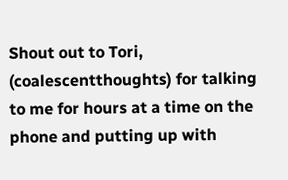Shout out to Tori, (coalescentthoughts) for talking to me for hours at a time on the phone and putting up with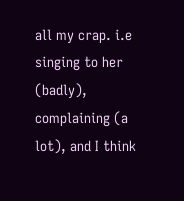all my crap. i.e singing to her (badly), complaining (a lot), and I think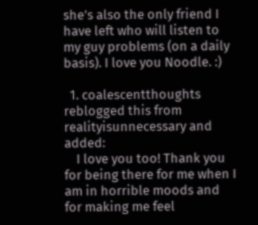she’s also the only friend I have left who will listen to my guy problems (on a daily basis). I love you Noodle. :)

  1. coalescentthoughts reblogged this from realityisunnecessary and added:
    I love you too! Thank you for being there for me when I am in horrible moods and for making me feel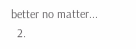better no matter...
  2.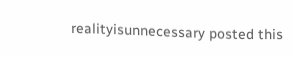realityisunnecessary posted this